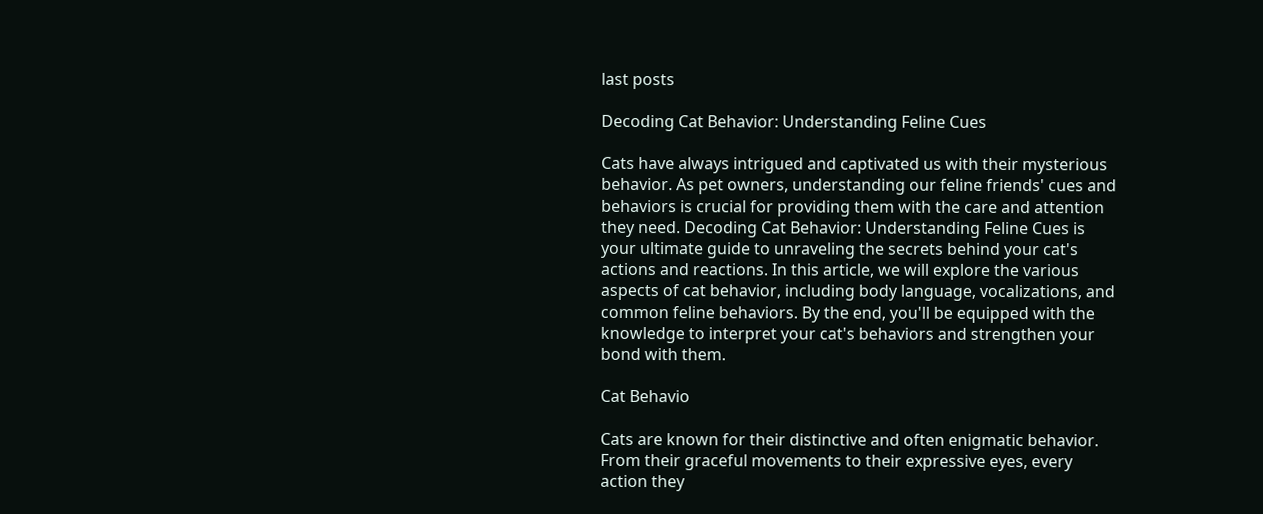last posts

Decoding Cat Behavior: Understanding Feline Cues

Cats have always intrigued and captivated us with their mysterious behavior. As pet owners, understanding our feline friends' cues and behaviors is crucial for providing them with the care and attention they need. Decoding Cat Behavior: Understanding Feline Cues is your ultimate guide to unraveling the secrets behind your cat's actions and reactions. In this article, we will explore the various aspects of cat behavior, including body language, vocalizations, and common feline behaviors. By the end, you'll be equipped with the knowledge to interpret your cat's behaviors and strengthen your bond with them.

Cat Behavio

Cats are known for their distinctive and often enigmatic behavior. From their graceful movements to their expressive eyes, every action they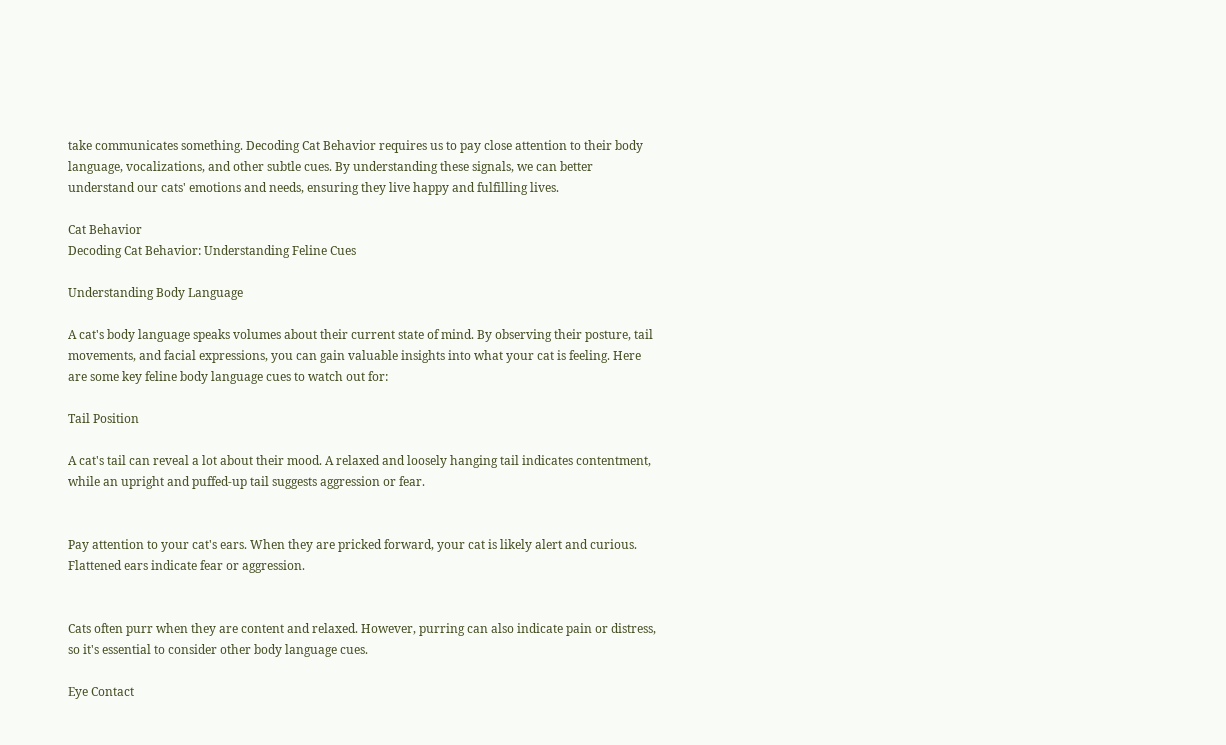take communicates something. Decoding Cat Behavior requires us to pay close attention to their body language, vocalizations, and other subtle cues. By understanding these signals, we can better understand our cats' emotions and needs, ensuring they live happy and fulfilling lives.

Cat Behavior
Decoding Cat Behavior: Understanding Feline Cues

Understanding Body Language

A cat's body language speaks volumes about their current state of mind. By observing their posture, tail movements, and facial expressions, you can gain valuable insights into what your cat is feeling. Here are some key feline body language cues to watch out for:

Tail Position

A cat's tail can reveal a lot about their mood. A relaxed and loosely hanging tail indicates contentment, while an upright and puffed-up tail suggests aggression or fear.


Pay attention to your cat's ears. When they are pricked forward, your cat is likely alert and curious. Flattened ears indicate fear or aggression.


Cats often purr when they are content and relaxed. However, purring can also indicate pain or distress, so it's essential to consider other body language cues.

Eye Contact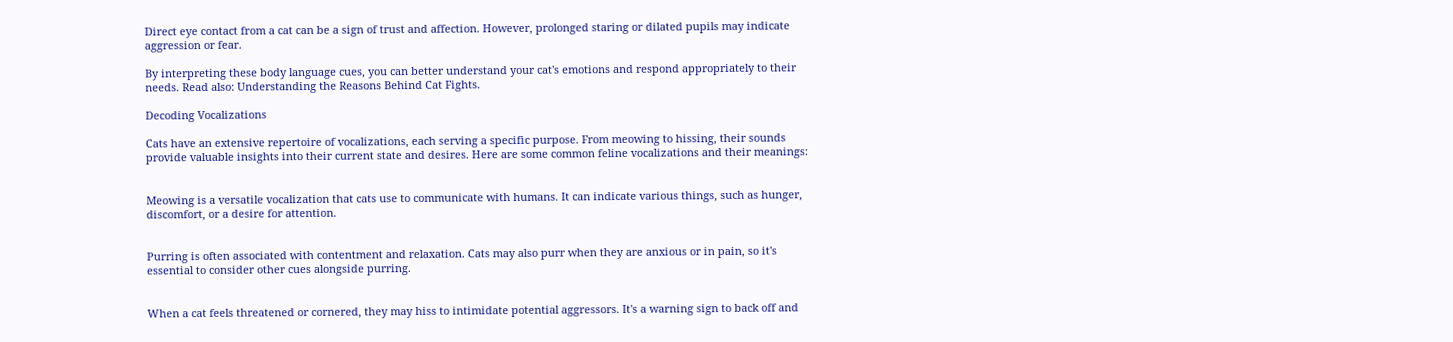Direct eye contact from a cat can be a sign of trust and affection. However, prolonged staring or dilated pupils may indicate aggression or fear.

By interpreting these body language cues, you can better understand your cat's emotions and respond appropriately to their needs. Read also: Understanding the Reasons Behind Cat Fights.

Decoding Vocalizations

Cats have an extensive repertoire of vocalizations, each serving a specific purpose. From meowing to hissing, their sounds provide valuable insights into their current state and desires. Here are some common feline vocalizations and their meanings:


Meowing is a versatile vocalization that cats use to communicate with humans. It can indicate various things, such as hunger, discomfort, or a desire for attention.


Purring is often associated with contentment and relaxation. Cats may also purr when they are anxious or in pain, so it's essential to consider other cues alongside purring.


When a cat feels threatened or cornered, they may hiss to intimidate potential aggressors. It's a warning sign to back off and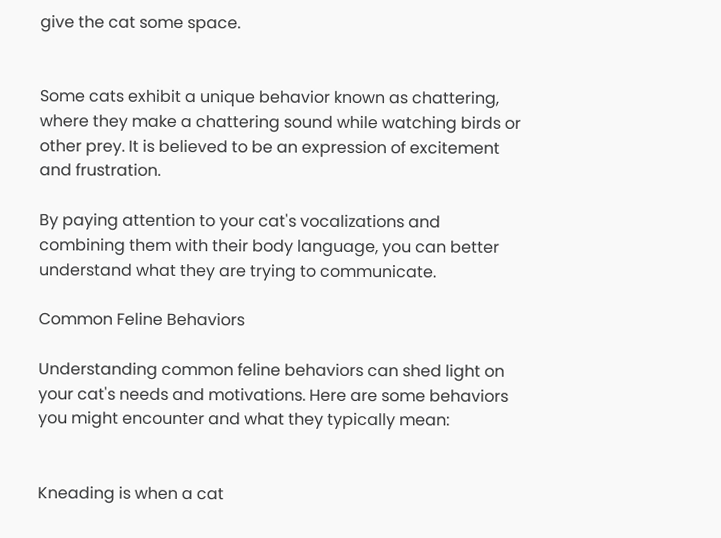give the cat some space.


Some cats exhibit a unique behavior known as chattering, where they make a chattering sound while watching birds or other prey. It is believed to be an expression of excitement and frustration.

By paying attention to your cat's vocalizations and combining them with their body language, you can better understand what they are trying to communicate.

Common Feline Behaviors

Understanding common feline behaviors can shed light on your cat's needs and motivations. Here are some behaviors you might encounter and what they typically mean:


Kneading is when a cat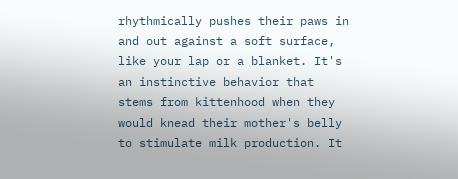rhythmically pushes their paws in and out against a soft surface, like your lap or a blanket. It's an instinctive behavior that stems from kittenhood when they would knead their mother's belly to stimulate milk production. It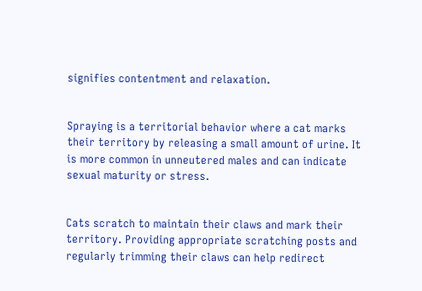signifies contentment and relaxation.


Spraying is a territorial behavior where a cat marks their territory by releasing a small amount of urine. It is more common in unneutered males and can indicate sexual maturity or stress.


Cats scratch to maintain their claws and mark their territory. Providing appropriate scratching posts and regularly trimming their claws can help redirect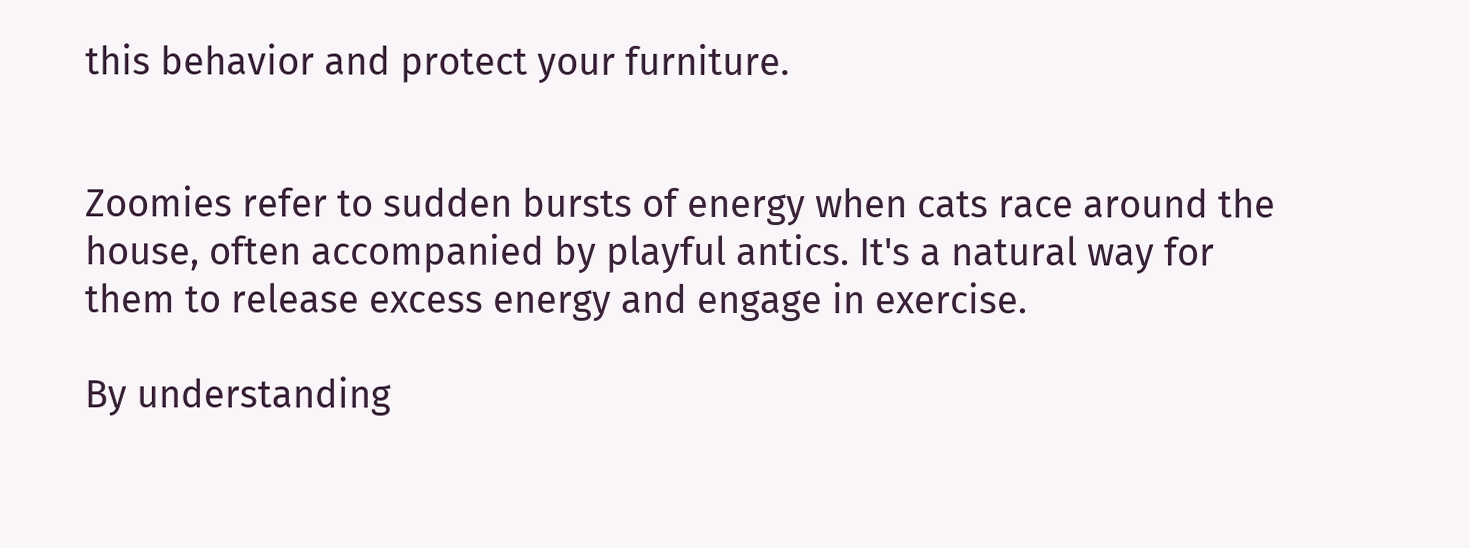this behavior and protect your furniture.


Zoomies refer to sudden bursts of energy when cats race around the house, often accompanied by playful antics. It's a natural way for them to release excess energy and engage in exercise.

By understanding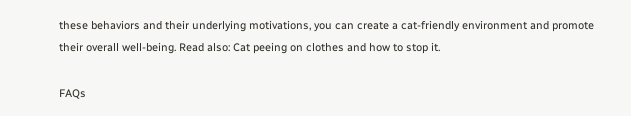these behaviors and their underlying motivations, you can create a cat-friendly environment and promote their overall well-being. Read also: Cat peeing on clothes and how to stop it.

FAQs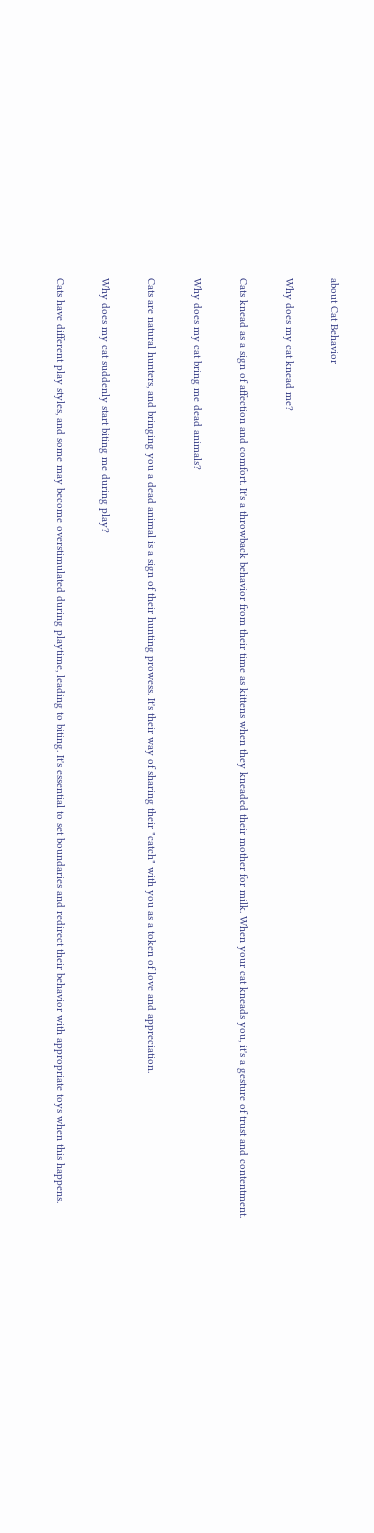about Cat Behavior

Why does my cat knead me?

Cats knead as a sign of affection and comfort. It's a throwback behavior from their time as kittens when they kneaded their mother for milk. When your cat kneads you, it's a gesture of trust and contentment.

Why does my cat bring me dead animals?

Cats are natural hunters, and bringing you a dead animal is a sign of their hunting prowess. It's their way of sharing their "catch" with you as a token of love and appreciation.

Why does my cat suddenly start biting me during play?

Cats have different play styles, and some may become overstimulated during playtime, leading to biting. It's essential to set boundaries and redirect their behavior with appropriate toys when this happens.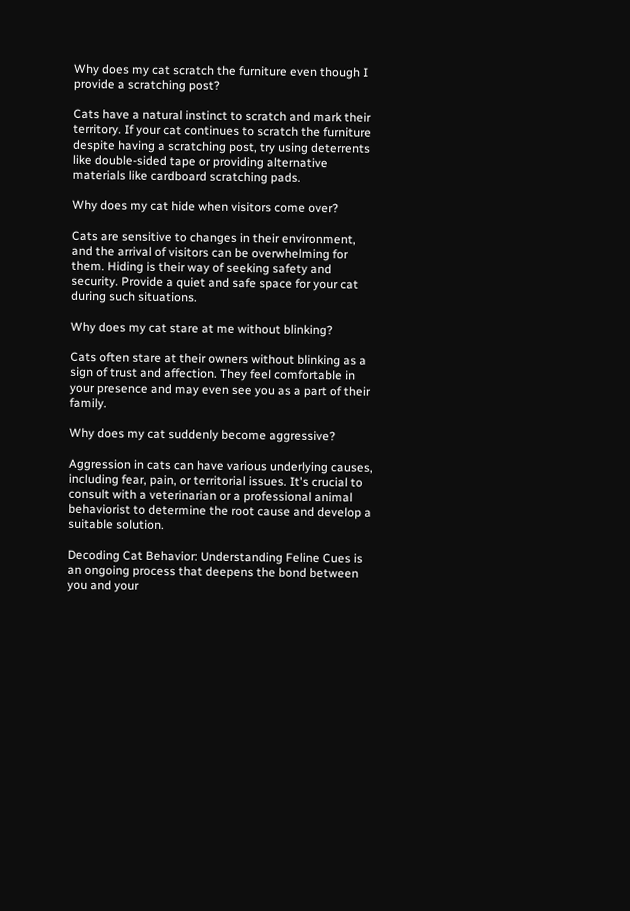Why does my cat scratch the furniture even though I provide a scratching post?

Cats have a natural instinct to scratch and mark their territory. If your cat continues to scratch the furniture despite having a scratching post, try using deterrents like double-sided tape or providing alternative materials like cardboard scratching pads.

Why does my cat hide when visitors come over?

Cats are sensitive to changes in their environment, and the arrival of visitors can be overwhelming for them. Hiding is their way of seeking safety and security. Provide a quiet and safe space for your cat during such situations.

Why does my cat stare at me without blinking?

Cats often stare at their owners without blinking as a sign of trust and affection. They feel comfortable in your presence and may even see you as a part of their family.

Why does my cat suddenly become aggressive?

Aggression in cats can have various underlying causes, including fear, pain, or territorial issues. It's crucial to consult with a veterinarian or a professional animal behaviorist to determine the root cause and develop a suitable solution.

Decoding Cat Behavior: Understanding Feline Cues is an ongoing process that deepens the bond between you and your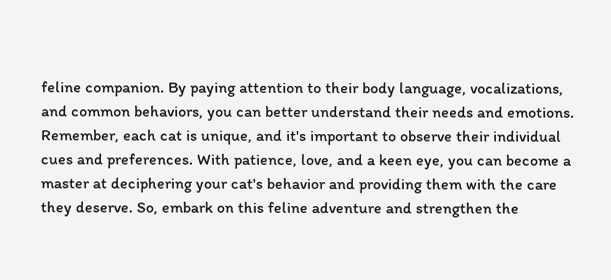feline companion. By paying attention to their body language, vocalizations, and common behaviors, you can better understand their needs and emotions. Remember, each cat is unique, and it's important to observe their individual cues and preferences. With patience, love, and a keen eye, you can become a master at deciphering your cat's behavior and providing them with the care they deserve. So, embark on this feline adventure and strengthen the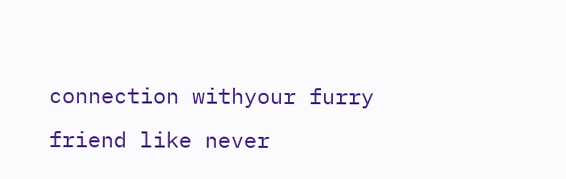connection withyour furry friend like never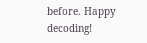before. Happy decoding!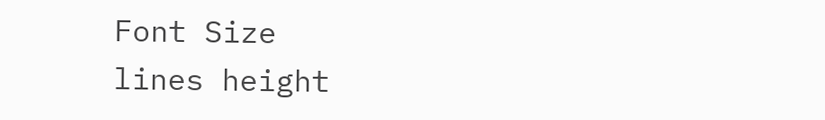Font Size
lines height